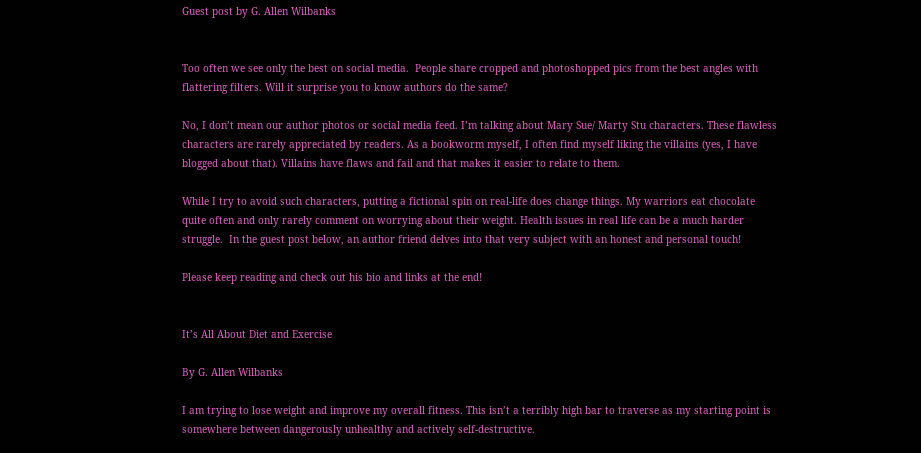Guest post by G. Allen Wilbanks


Too often we see only the best on social media.  People share cropped and photoshopped pics from the best angles with flattering filters. Will it surprise you to know authors do the same?

No, I don’t mean our author photos or social media feed. I’m talking about Mary Sue/ Marty Stu characters. These flawless characters are rarely appreciated by readers. As a bookworm myself, I often find myself liking the villains (yes, I have blogged about that). Villains have flaws and fail and that makes it easier to relate to them.

While I try to avoid such characters, putting a fictional spin on real-life does change things. My warriors eat chocolate quite often and only rarely comment on worrying about their weight. Health issues in real life can be a much harder struggle.  In the guest post below, an author friend delves into that very subject with an honest and personal touch!

Please keep reading and check out his bio and links at the end!


It’s All About Diet and Exercise

By G. Allen Wilbanks

I am trying to lose weight and improve my overall fitness. This isn’t a terribly high bar to traverse as my starting point is somewhere between dangerously unhealthy and actively self-destructive.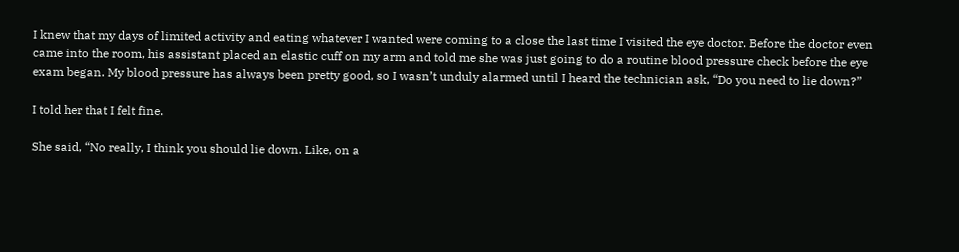I knew that my days of limited activity and eating whatever I wanted were coming to a close the last time I visited the eye doctor. Before the doctor even came into the room, his assistant placed an elastic cuff on my arm and told me she was just going to do a routine blood pressure check before the eye exam began. My blood pressure has always been pretty good, so I wasn’t unduly alarmed until I heard the technician ask, “Do you need to lie down?”

I told her that I felt fine.

She said, “No really, I think you should lie down. Like, on a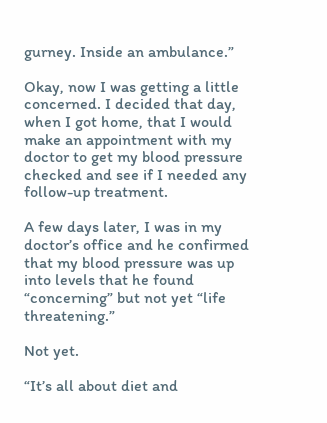gurney. Inside an ambulance.”

Okay, now I was getting a little concerned. I decided that day, when I got home, that I would make an appointment with my doctor to get my blood pressure checked and see if I needed any follow-up treatment.

A few days later, I was in my doctor’s office and he confirmed that my blood pressure was up into levels that he found “concerning” but not yet “life threatening.”

Not yet.

“It’s all about diet and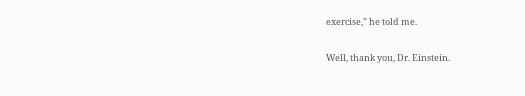exercise,” he told me.

Well, thank you, Dr. Einstein.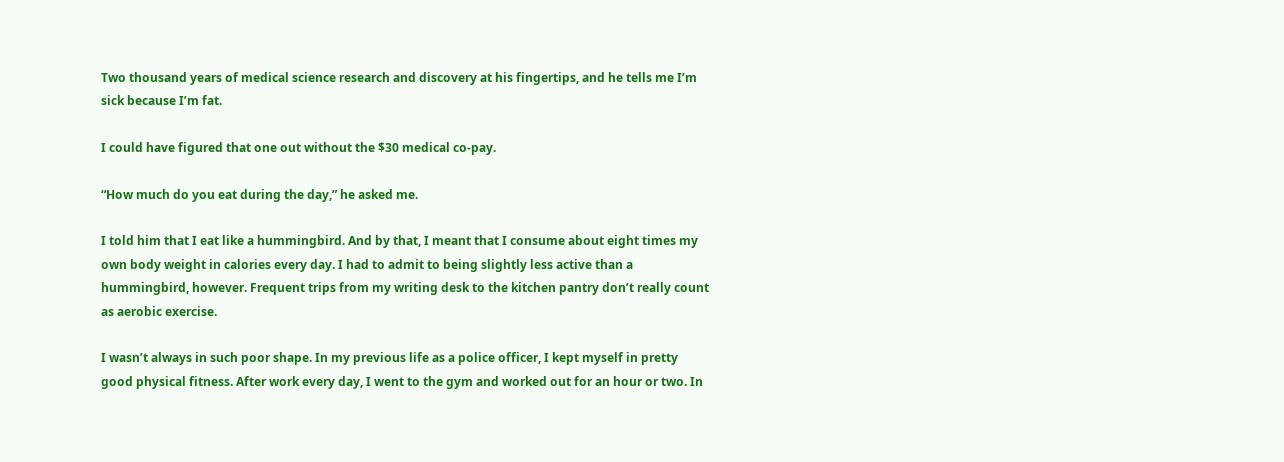Two thousand years of medical science research and discovery at his fingertips, and he tells me I’m sick because I’m fat.

I could have figured that one out without the $30 medical co-pay.

“How much do you eat during the day,” he asked me.

I told him that I eat like a hummingbird. And by that, I meant that I consume about eight times my own body weight in calories every day. I had to admit to being slightly less active than a hummingbird, however. Frequent trips from my writing desk to the kitchen pantry don’t really count as aerobic exercise.

I wasn’t always in such poor shape. In my previous life as a police officer, I kept myself in pretty good physical fitness. After work every day, I went to the gym and worked out for an hour or two. In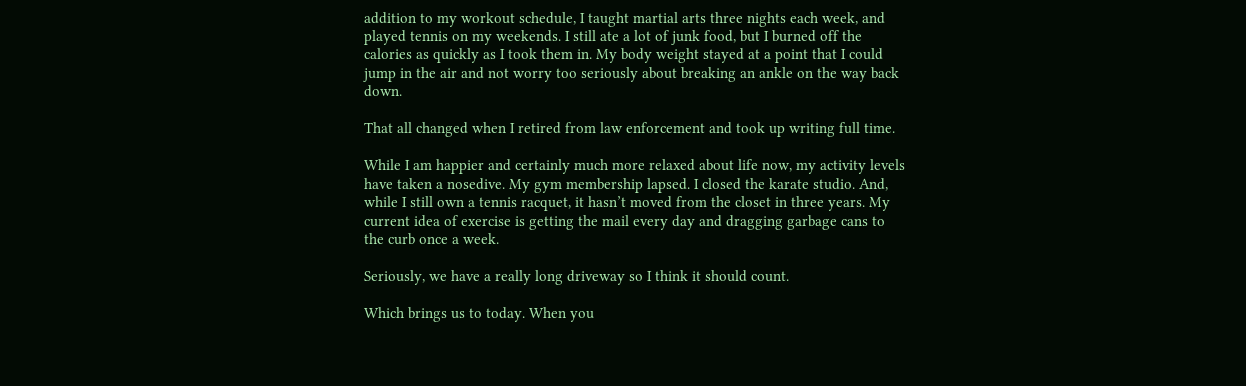addition to my workout schedule, I taught martial arts three nights each week, and played tennis on my weekends. I still ate a lot of junk food, but I burned off the calories as quickly as I took them in. My body weight stayed at a point that I could jump in the air and not worry too seriously about breaking an ankle on the way back down.

That all changed when I retired from law enforcement and took up writing full time.

While I am happier and certainly much more relaxed about life now, my activity levels have taken a nosedive. My gym membership lapsed. I closed the karate studio. And, while I still own a tennis racquet, it hasn’t moved from the closet in three years. My current idea of exercise is getting the mail every day and dragging garbage cans to the curb once a week.

Seriously, we have a really long driveway so I think it should count.

Which brings us to today. When you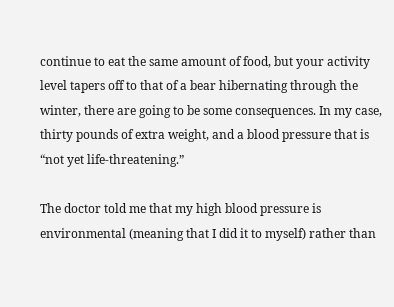continue to eat the same amount of food, but your activity level tapers off to that of a bear hibernating through the winter, there are going to be some consequences. In my case, thirty pounds of extra weight, and a blood pressure that is “not yet life-threatening.”

The doctor told me that my high blood pressure is environmental (meaning that I did it to myself) rather than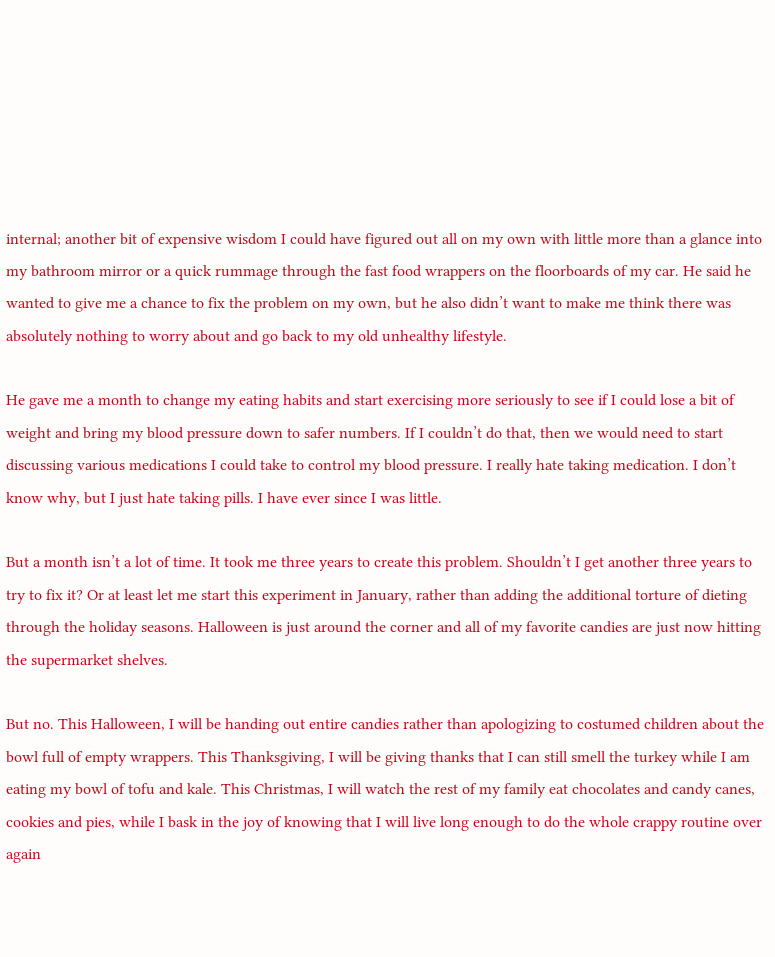internal; another bit of expensive wisdom I could have figured out all on my own with little more than a glance into my bathroom mirror or a quick rummage through the fast food wrappers on the floorboards of my car. He said he wanted to give me a chance to fix the problem on my own, but he also didn’t want to make me think there was absolutely nothing to worry about and go back to my old unhealthy lifestyle.

He gave me a month to change my eating habits and start exercising more seriously to see if I could lose a bit of weight and bring my blood pressure down to safer numbers. If I couldn’t do that, then we would need to start discussing various medications I could take to control my blood pressure. I really hate taking medication. I don’t know why, but I just hate taking pills. I have ever since I was little.

But a month isn’t a lot of time. It took me three years to create this problem. Shouldn’t I get another three years to try to fix it? Or at least let me start this experiment in January, rather than adding the additional torture of dieting through the holiday seasons. Halloween is just around the corner and all of my favorite candies are just now hitting the supermarket shelves.

But no. This Halloween, I will be handing out entire candies rather than apologizing to costumed children about the bowl full of empty wrappers. This Thanksgiving, I will be giving thanks that I can still smell the turkey while I am eating my bowl of tofu and kale. This Christmas, I will watch the rest of my family eat chocolates and candy canes, cookies and pies, while I bask in the joy of knowing that I will live long enough to do the whole crappy routine over again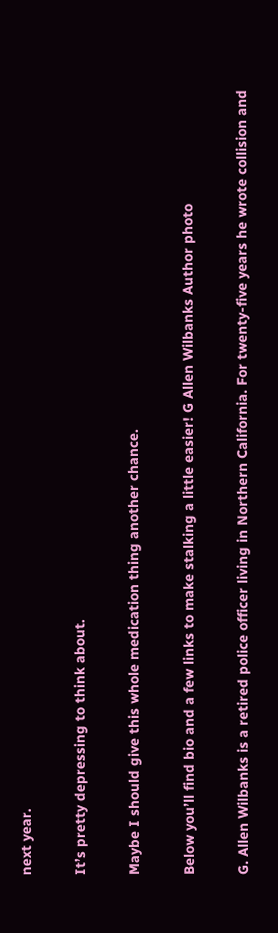next year.

It’s pretty depressing to think about.

Maybe I should give this whole medication thing another chance.

Below you’ll find bio and a few links to make stalking a little easier! G Allen Wilbanks Author photo

G. Allen Wilbanks is a retired police officer living in Northern California. For twenty-five years he wrote collision and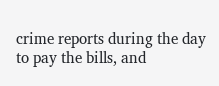crime reports during the day to pay the bills, and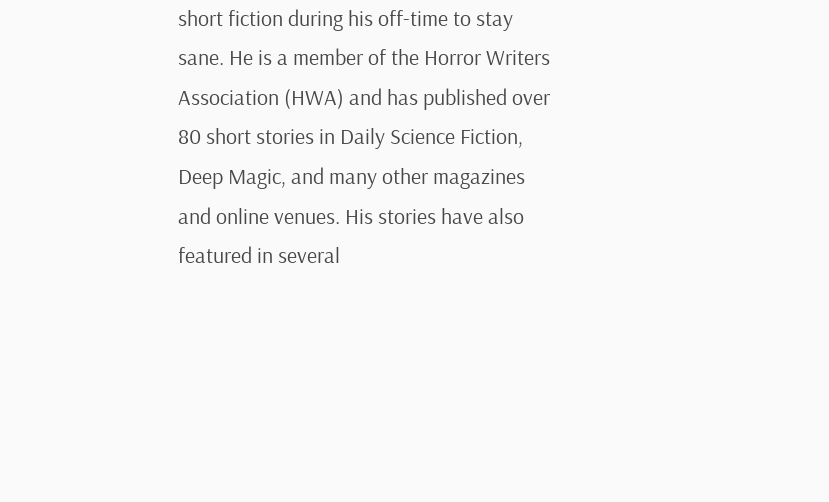short fiction during his off-time to stay sane. He is a member of the Horror Writers Association (HWA) and has published over 80 short stories in Daily Science Fiction, Deep Magic, and many other magazines and online venues. His stories have also featured in several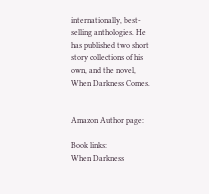internationally, best-selling anthologies. He has published two short story collections of his own, and the novel, When Darkness Comes.


Amazon Author page:

Book links:
When Darkness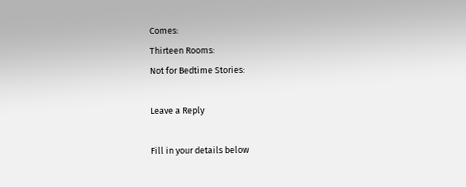Comes:
Thirteen Rooms:
Not for Bedtime Stories:

Leave a Reply

Fill in your details below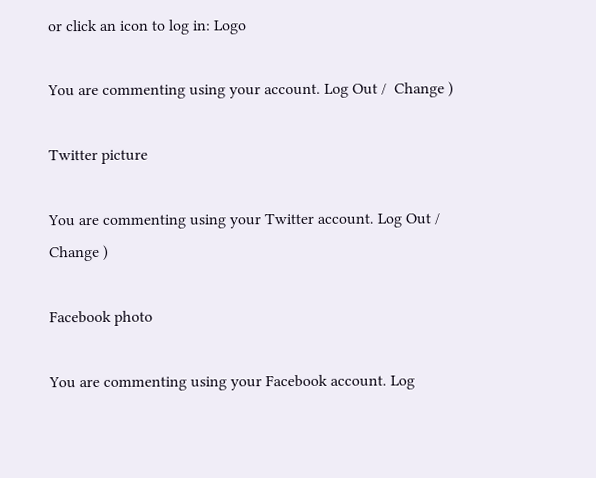or click an icon to log in: Logo

You are commenting using your account. Log Out /  Change )

Twitter picture

You are commenting using your Twitter account. Log Out /  Change )

Facebook photo

You are commenting using your Facebook account. Log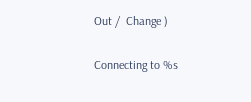Out /  Change )

Connecting to %s